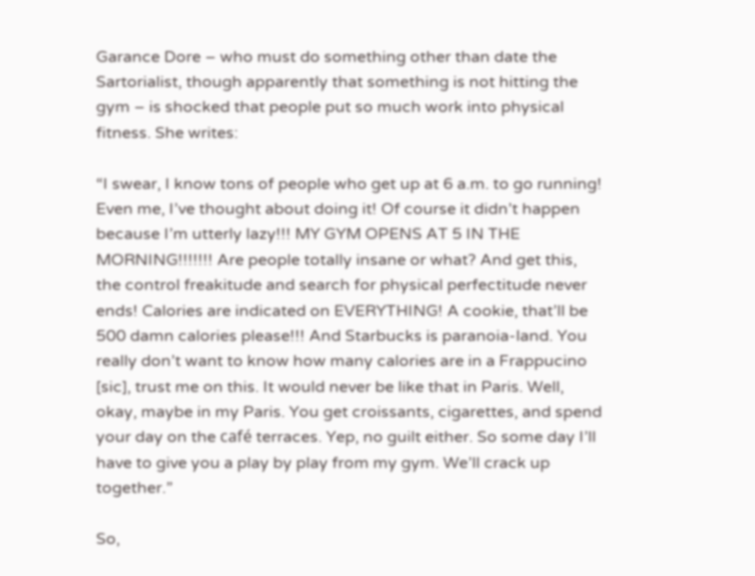Garance Dore – who must do something other than date the Sartorialist, though apparently that something is not hitting the gym – is shocked that people put so much work into physical fitness. She writes:

“I swear, I know tons of people who get up at 6 a.m. to go running! Even me, I’ve thought about doing it! Of course it didn’t happen because I’m utterly lazy!!! MY GYM OPENS AT 5 IN THE MORNING!!!!!!! Are people totally insane or what? And get this, the control freakitude and search for physical perfectitude never ends! Calories are indicated on EVERYTHING! A cookie, that’ll be 500 damn calories please!!! And Starbucks is paranoia-land. You really don’t want to know how many calories are in a Frappucino [sic], trust me on this. It would never be like that in Paris. Well, okay, maybe in my Paris. You get croissants, cigarettes, and spend your day on the café terraces. Yep, no guilt either. So some day I’ll have to give you a play by play from my gym. We’ll crack up together.”

So,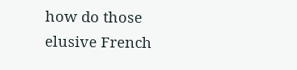how do those elusive French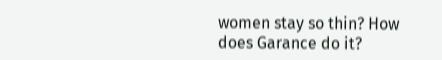women stay so thin? How does Garance do it?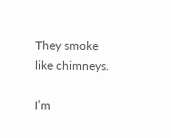They smoke like chimneys.

I’m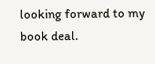looking forward to my book deal.